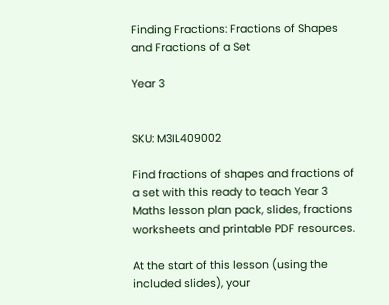Finding Fractions: Fractions of Shapes and Fractions of a Set

Year 3


SKU: M3IL409002

Find fractions of shapes and fractions of a set with this ready to teach Year 3 Maths lesson plan pack, slides, fractions worksheets and printable PDF resources.

At the start of this lesson (using the included slides), your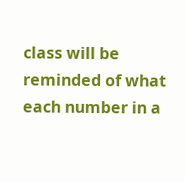class will be reminded of what each number in a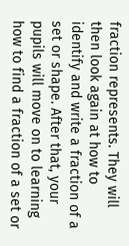fraction represents. They will then look again at how to identify and write a fraction of a set or shape. After that, your pupils will move on to learning how to find a fraction of a set or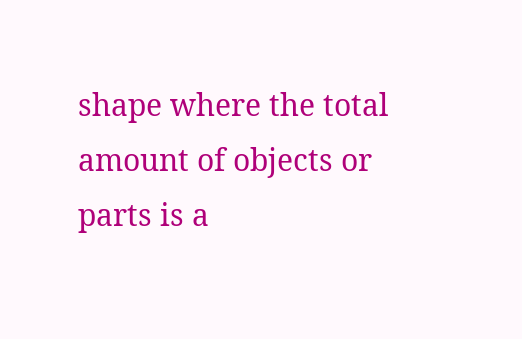shape where the total amount of objects or parts is a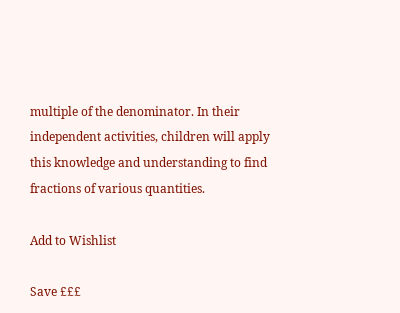multiple of the denominator. In their independent activities, children will apply this knowledge and understanding to find fractions of various quantities.

Add to Wishlist

Save £££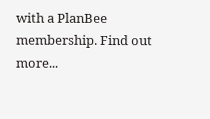with a PlanBee membership. Find out more...